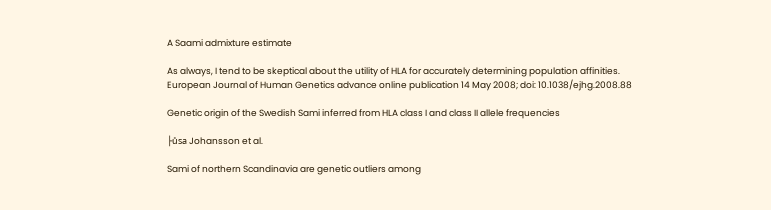A Saami admixture estimate

As always, I tend to be skeptical about the utility of HLA for accurately determining population affinities.
European Journal of Human Genetics advance online publication 14 May 2008; doi: 10.1038/ejhg.2008.88

Genetic origin of the Swedish Sami inferred from HLA class I and class II allele frequencies

├ůsa Johansson et al.

Sami of northern Scandinavia are genetic outliers among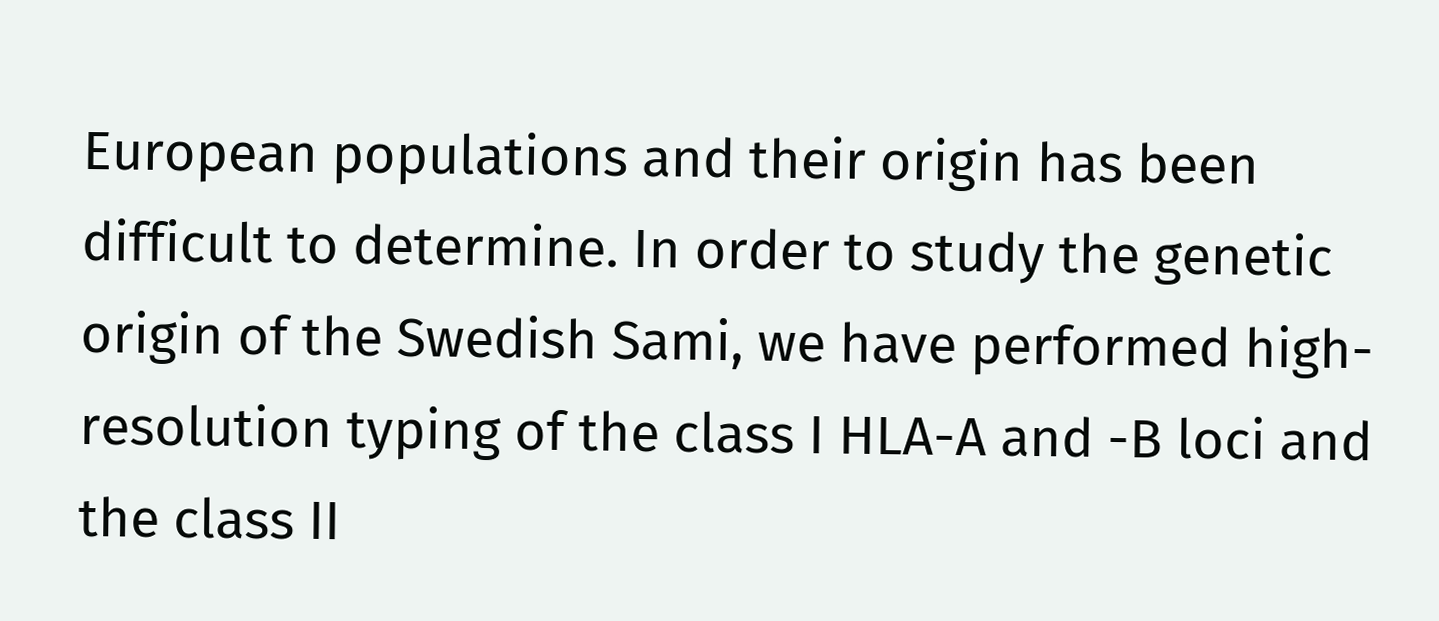European populations and their origin has been difficult to determine. In order to study the genetic origin of the Swedish Sami, we have performed high-resolution typing of the class I HLA-A and -B loci and the class II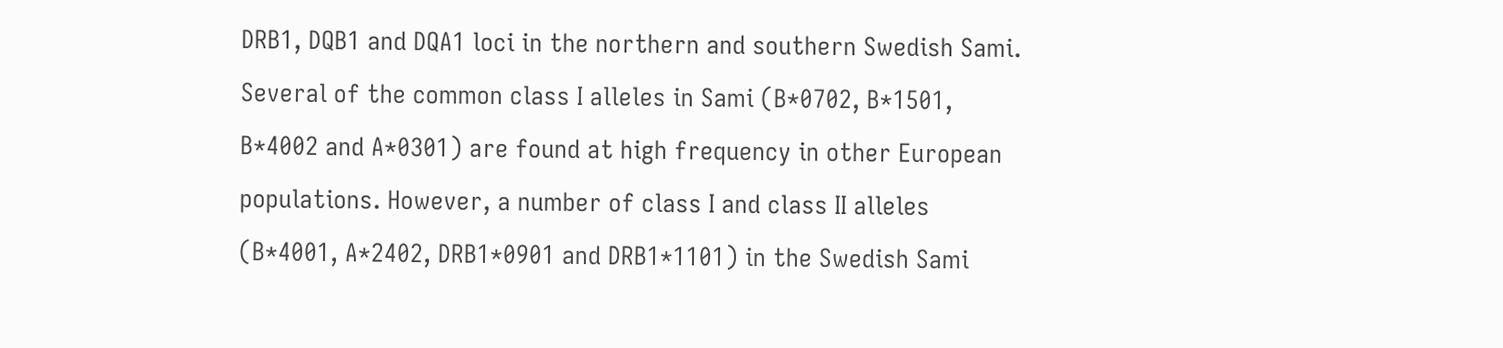DRB1, DQB1 and DQA1 loci in the northern and southern Swedish Sami. Several of the common class I alleles in Sami (B*0702, B*1501, B*4002 and A*0301) are found at high frequency in other European populations. However, a number of class I and class II alleles (B*4001, A*2402, DRB1*0901 and DRB1*1101) in the Swedish Sami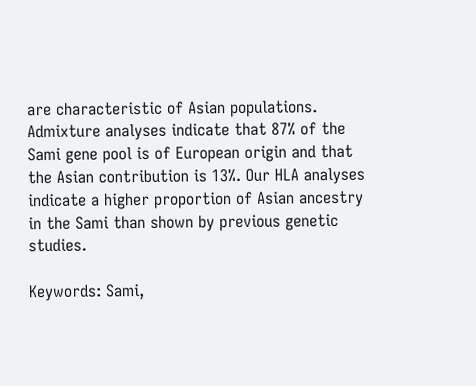are characteristic of Asian populations. Admixture analyses indicate that 87% of the Sami gene pool is of European origin and that the Asian contribution is 13%. Our HLA analyses indicate a higher proportion of Asian ancestry in the Sami than shown by previous genetic studies.

Keywords: Sami,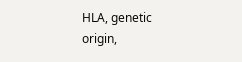HLA, genetic origin,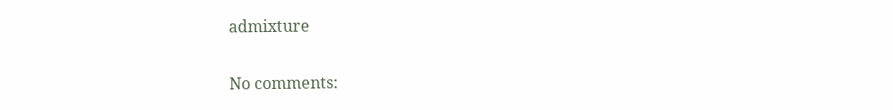admixture

No comments: